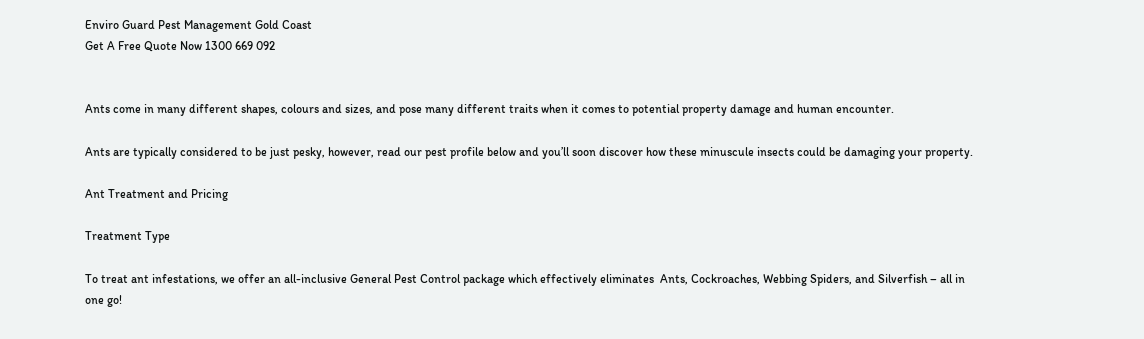Enviro Guard Pest Management Gold Coast
Get A Free Quote Now 1300 669 092


Ants come in many different shapes, colours and sizes, and pose many different traits when it comes to potential property damage and human encounter.

Ants are typically considered to be just pesky, however, read our pest profile below and you’ll soon discover how these minuscule insects could be damaging your property.

Ant Treatment and Pricing

Treatment Type

To treat ant infestations, we offer an all-inclusive General Pest Control package which effectively eliminates  Ants, Cockroaches, Webbing Spiders, and Silverfish – all in one go!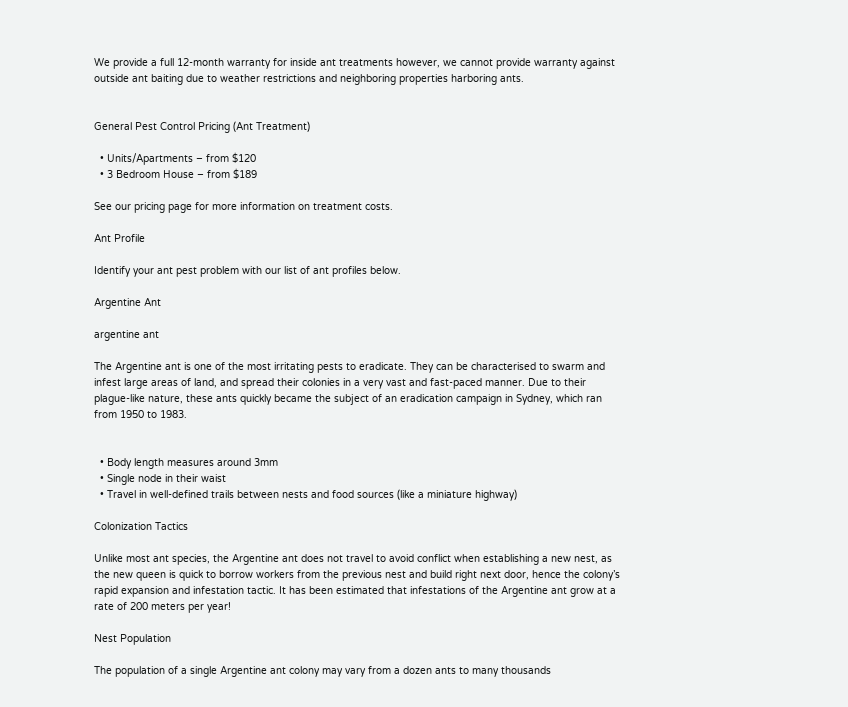We provide a full 12-month warranty for inside ant treatments however, we cannot provide warranty against outside ant baiting due to weather restrictions and neighboring properties harboring ants.


General Pest Control Pricing (Ant Treatment)

  • Units/Apartments – from $120
  • 3 Bedroom House – from $189

See our pricing page for more information on treatment costs.

Ant Profile

Identify your ant pest problem with our list of ant profiles below.

Argentine Ant

argentine ant

The Argentine ant is one of the most irritating pests to eradicate. They can be characterised to swarm and infest large areas of land, and spread their colonies in a very vast and fast-paced manner. Due to their plague-like nature, these ants quickly became the subject of an eradication campaign in Sydney, which ran from 1950 to 1983.


  • Body length measures around 3mm
  • Single node in their waist
  • Travel in well-defined trails between nests and food sources (like a miniature highway)

Colonization Tactics

Unlike most ant species, the Argentine ant does not travel to avoid conflict when establishing a new nest, as the new queen is quick to borrow workers from the previous nest and build right next door, hence the colony’s rapid expansion and infestation tactic. It has been estimated that infestations of the Argentine ant grow at a rate of 200 meters per year!

Nest Population

The population of a single Argentine ant colony may vary from a dozen ants to many thousands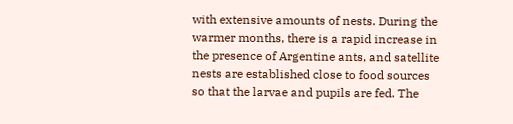with extensive amounts of nests. During the warmer months, there is a rapid increase in the presence of Argentine ants, and satellite nests are established close to food sources so that the larvae and pupils are fed. The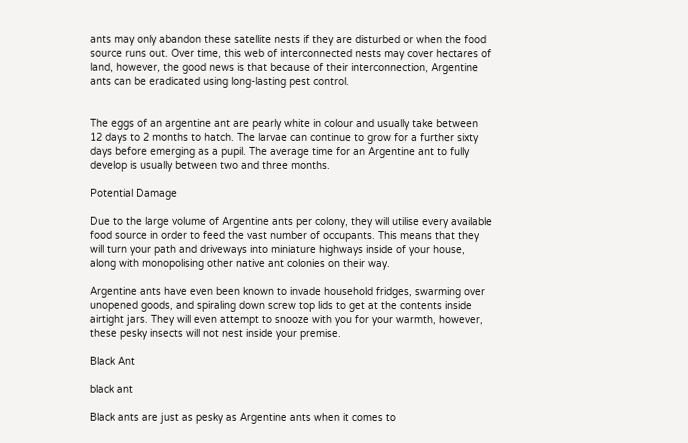ants may only abandon these satellite nests if they are disturbed or when the food source runs out. Over time, this web of interconnected nests may cover hectares of land, however, the good news is that because of their interconnection, Argentine ants can be eradicated using long-lasting pest control.


The eggs of an argentine ant are pearly white in colour and usually take between 12 days to 2 months to hatch. The larvae can continue to grow for a further sixty days before emerging as a pupil. The average time for an Argentine ant to fully develop is usually between two and three months.

Potential Damage

Due to the large volume of Argentine ants per colony, they will utilise every available food source in order to feed the vast number of occupants. This means that they will turn your path and driveways into miniature highways inside of your house, along with monopolising other native ant colonies on their way.

Argentine ants have even been known to invade household fridges, swarming over unopened goods, and spiraling down screw top lids to get at the contents inside airtight jars. They will even attempt to snooze with you for your warmth, however, these pesky insects will not nest inside your premise.

Black Ant

black ant

Black ants are just as pesky as Argentine ants when it comes to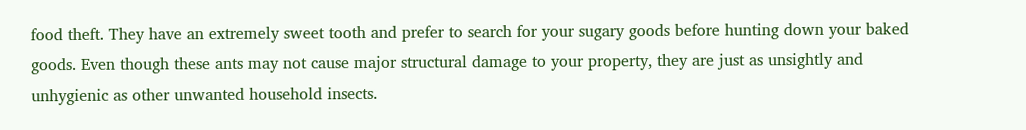food theft. They have an extremely sweet tooth and prefer to search for your sugary goods before hunting down your baked goods. Even though these ants may not cause major structural damage to your property, they are just as unsightly and unhygienic as other unwanted household insects.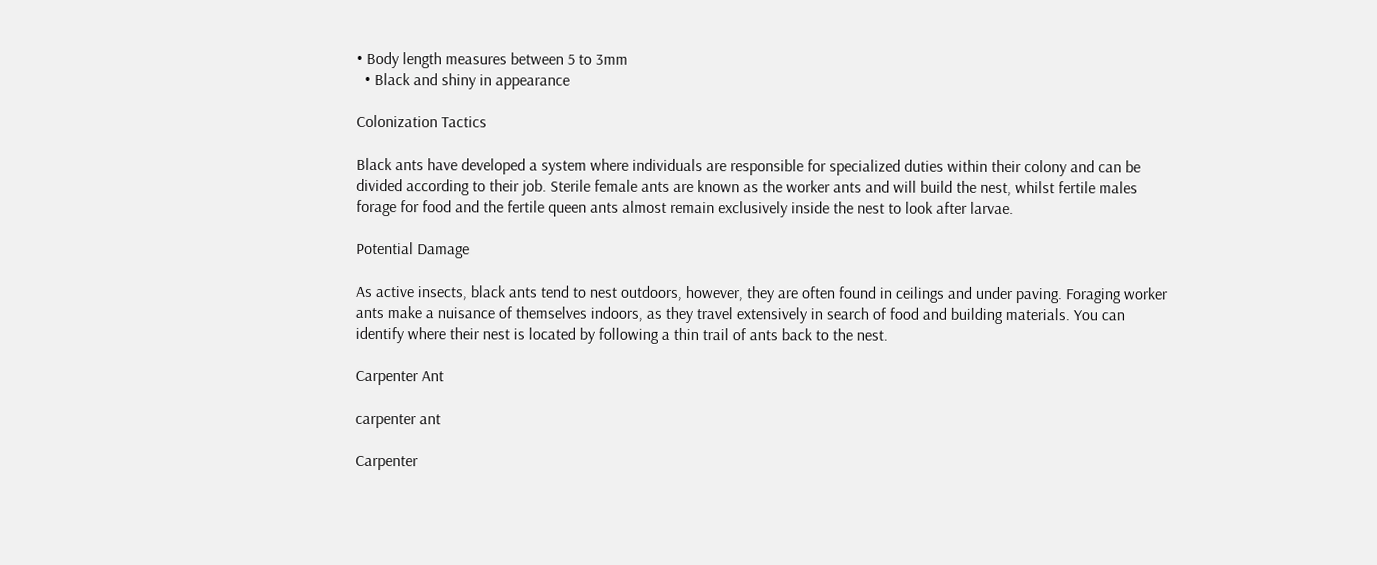• Body length measures between 5 to 3mm
  • Black and shiny in appearance

Colonization Tactics

Black ants have developed a system where individuals are responsible for specialized duties within their colony and can be divided according to their job. Sterile female ants are known as the worker ants and will build the nest, whilst fertile males forage for food and the fertile queen ants almost remain exclusively inside the nest to look after larvae.

Potential Damage

As active insects, black ants tend to nest outdoors, however, they are often found in ceilings and under paving. Foraging worker ants make a nuisance of themselves indoors, as they travel extensively in search of food and building materials. You can identify where their nest is located by following a thin trail of ants back to the nest.

Carpenter Ant

carpenter ant

Carpenter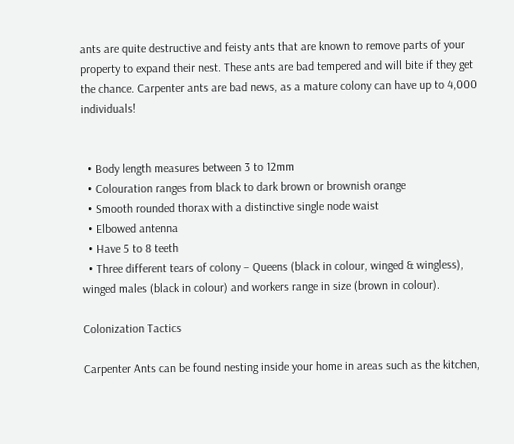ants are quite destructive and feisty ants that are known to remove parts of your property to expand their nest. These ants are bad tempered and will bite if they get the chance. Carpenter ants are bad news, as a mature colony can have up to 4,000 individuals!


  • Body length measures between 3 to 12mm
  • Colouration ranges from black to dark brown or brownish orange
  • Smooth rounded thorax with a distinctive single node waist
  • Elbowed antenna
  • Have 5 to 8 teeth
  • Three different tears of colony – Queens (black in colour, winged & wingless), winged males (black in colour) and workers range in size (brown in colour).

Colonization Tactics

Carpenter Ants can be found nesting inside your home in areas such as the kitchen,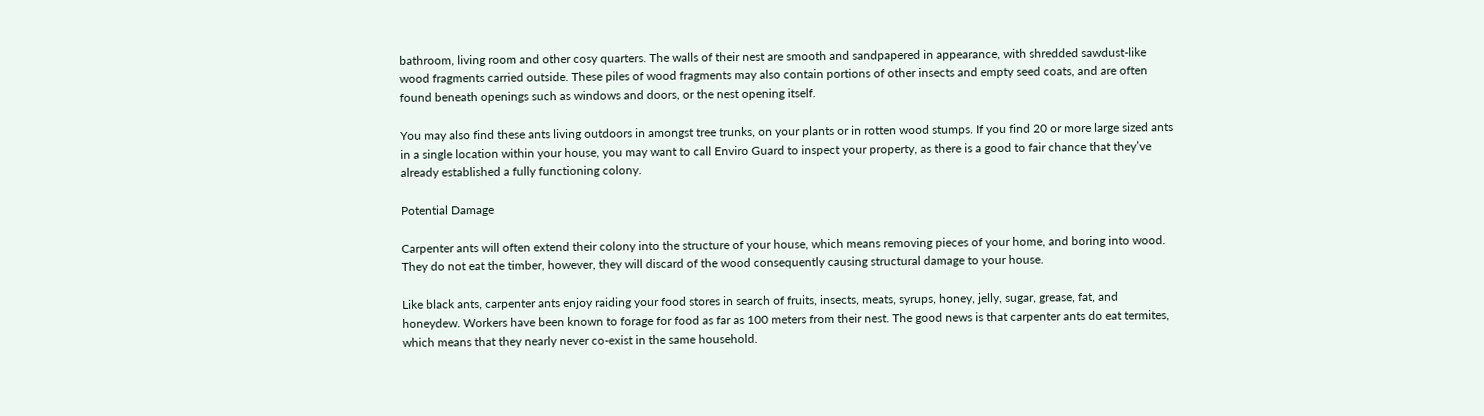bathroom, living room and other cosy quarters. The walls of their nest are smooth and sandpapered in appearance, with shredded sawdust-like wood fragments carried outside. These piles of wood fragments may also contain portions of other insects and empty seed coats, and are often found beneath openings such as windows and doors, or the nest opening itself.

You may also find these ants living outdoors in amongst tree trunks, on your plants or in rotten wood stumps. If you find 20 or more large sized ants in a single location within your house, you may want to call Enviro Guard to inspect your property, as there is a good to fair chance that they’ve already established a fully functioning colony.

Potential Damage

Carpenter ants will often extend their colony into the structure of your house, which means removing pieces of your home, and boring into wood. They do not eat the timber, however, they will discard of the wood consequently causing structural damage to your house.

Like black ants, carpenter ants enjoy raiding your food stores in search of fruits, insects, meats, syrups, honey, jelly, sugar, grease, fat, and honeydew. Workers have been known to forage for food as far as 100 meters from their nest. The good news is that carpenter ants do eat termites, which means that they nearly never co-exist in the same household.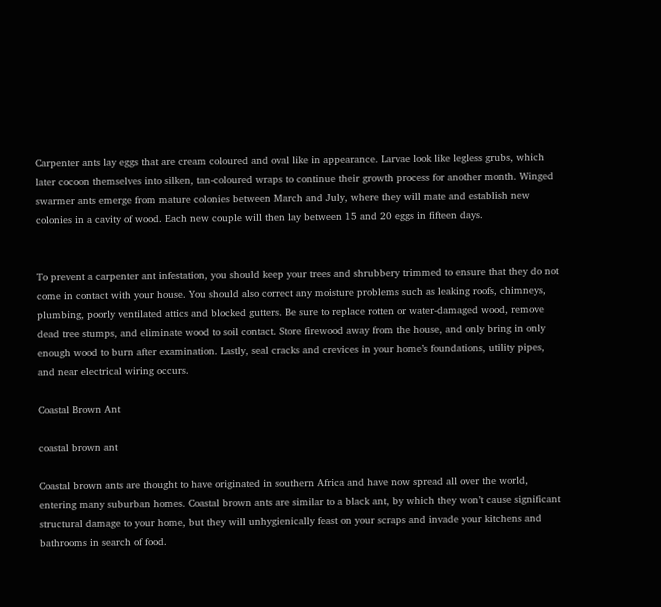Carpenter ants lay eggs that are cream coloured and oval like in appearance. Larvae look like legless grubs, which later cocoon themselves into silken, tan-coloured wraps to continue their growth process for another month. Winged swarmer ants emerge from mature colonies between March and July, where they will mate and establish new colonies in a cavity of wood. Each new couple will then lay between 15 and 20 eggs in fifteen days.


To prevent a carpenter ant infestation, you should keep your trees and shrubbery trimmed to ensure that they do not come in contact with your house. You should also correct any moisture problems such as leaking roofs, chimneys, plumbing, poorly ventilated attics and blocked gutters. Be sure to replace rotten or water-damaged wood, remove dead tree stumps, and eliminate wood to soil contact. Store firewood away from the house, and only bring in only enough wood to burn after examination. Lastly, seal cracks and crevices in your home’s foundations, utility pipes, and near electrical wiring occurs.

Coastal Brown Ant

coastal brown ant

Coastal brown ants are thought to have originated in southern Africa and have now spread all over the world, entering many suburban homes. Coastal brown ants are similar to a black ant, by which they won’t cause significant structural damage to your home, but they will unhygienically feast on your scraps and invade your kitchens and bathrooms in search of food.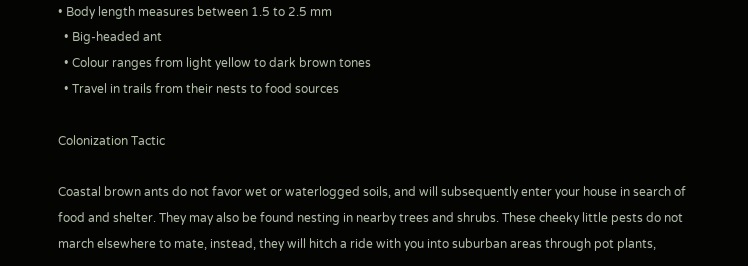• Body length measures between 1.5 to 2.5 mm
  • Big-headed ant
  • Colour ranges from light yellow to dark brown tones
  • Travel in trails from their nests to food sources

Colonization Tactic

Coastal brown ants do not favor wet or waterlogged soils, and will subsequently enter your house in search of food and shelter. They may also be found nesting in nearby trees and shrubs. These cheeky little pests do not march elsewhere to mate, instead, they will hitch a ride with you into suburban areas through pot plants,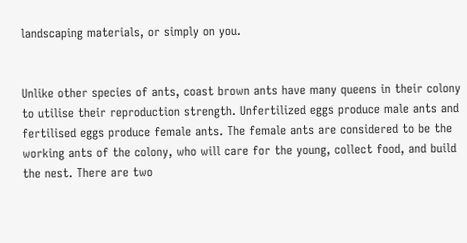landscaping materials, or simply on you.


Unlike other species of ants, coast brown ants have many queens in their colony to utilise their reproduction strength. Unfertilized eggs produce male ants and fertilised eggs produce female ants. The female ants are considered to be the working ants of the colony, who will care for the young, collect food, and build the nest. There are two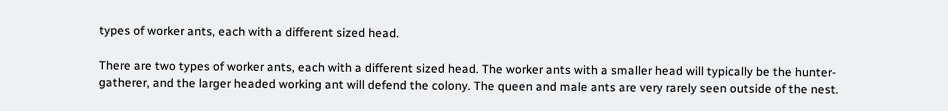types of worker ants, each with a different sized head.

There are two types of worker ants, each with a different sized head. The worker ants with a smaller head will typically be the hunter-gatherer, and the larger headed working ant will defend the colony. The queen and male ants are very rarely seen outside of the nest.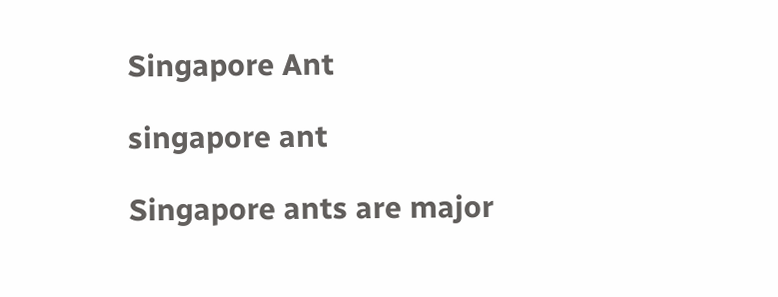Singapore Ant

singapore ant

Singapore ants are major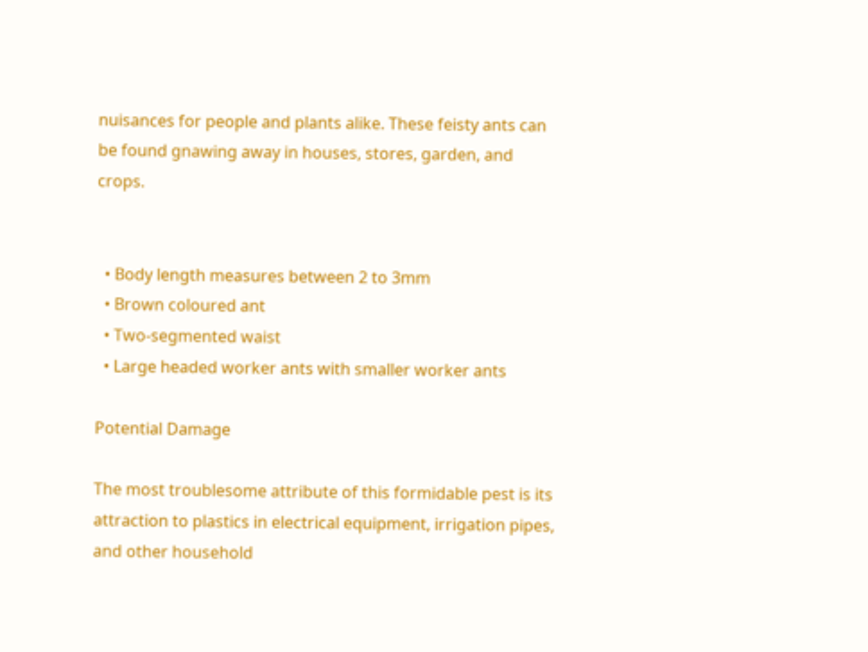nuisances for people and plants alike. These feisty ants can be found gnawing away in houses, stores, garden, and crops.


  • Body length measures between 2 to 3mm
  • Brown coloured ant
  • Two-segmented waist
  • Large headed worker ants with smaller worker ants

Potential Damage

The most troublesome attribute of this formidable pest is its attraction to plastics in electrical equipment, irrigation pipes, and other household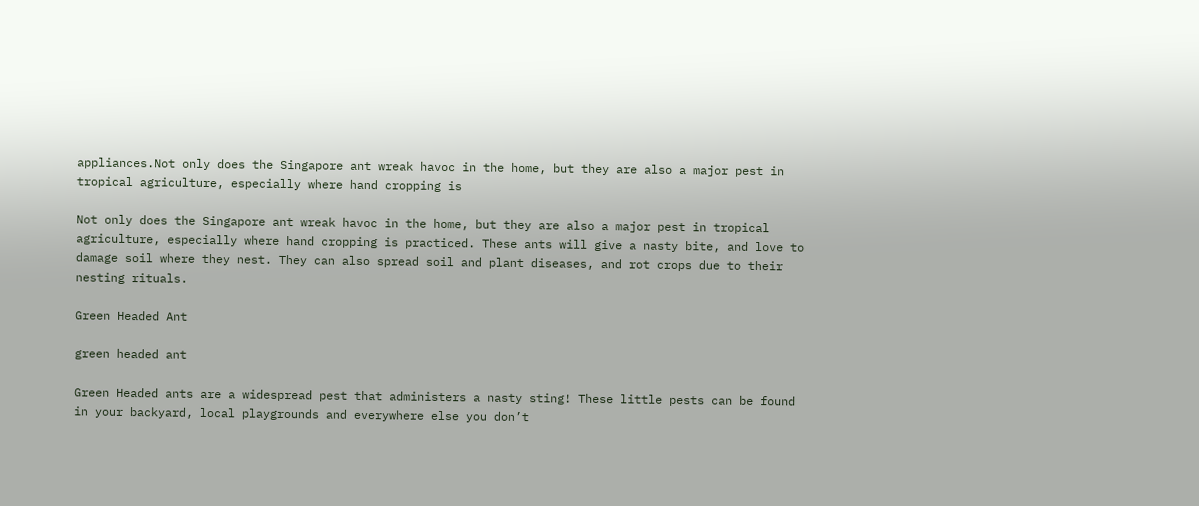appliances.Not only does the Singapore ant wreak havoc in the home, but they are also a major pest in tropical agriculture, especially where hand cropping is

Not only does the Singapore ant wreak havoc in the home, but they are also a major pest in tropical agriculture, especially where hand cropping is practiced. These ants will give a nasty bite, and love to damage soil where they nest. They can also spread soil and plant diseases, and rot crops due to their nesting rituals.

Green Headed Ant

green headed ant

Green Headed ants are a widespread pest that administers a nasty sting! These little pests can be found in your backyard, local playgrounds and everywhere else you don’t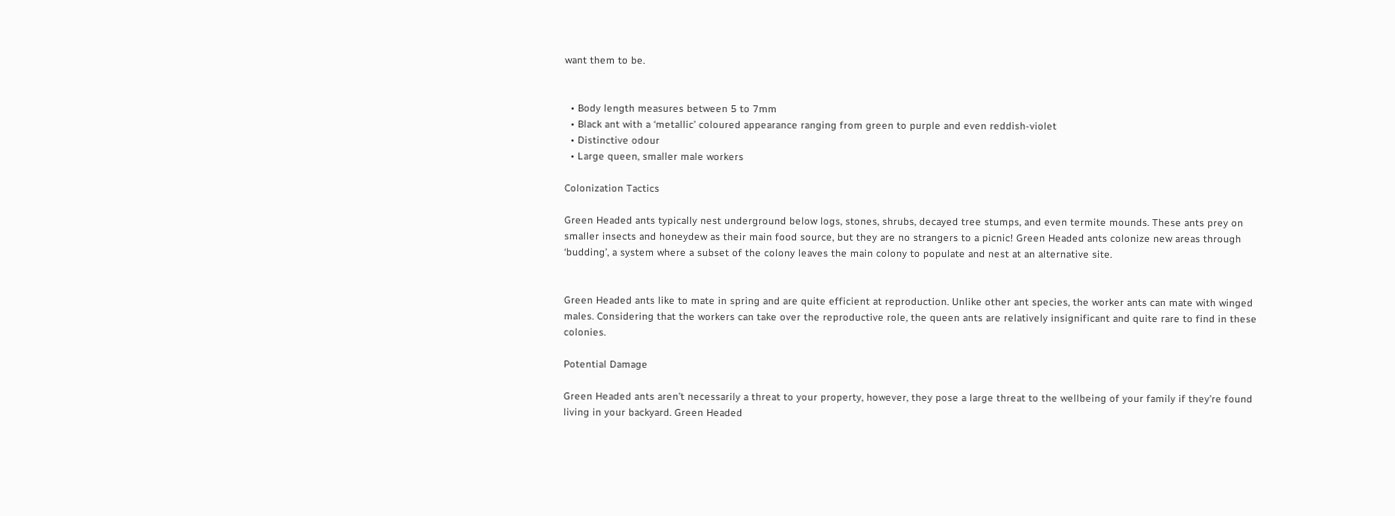want them to be.


  • Body length measures between 5 to 7mm
  • Black ant with a ‘metallic’ coloured appearance ranging from green to purple and even reddish-violet
  • Distinctive odour
  • Large queen, smaller male workers

Colonization Tactics

Green Headed ants typically nest underground below logs, stones, shrubs, decayed tree stumps, and even termite mounds. These ants prey on smaller insects and honeydew as their main food source, but they are no strangers to a picnic! Green Headed ants colonize new areas through ‘budding’, a system where a subset of the colony leaves the main colony to populate and nest at an alternative site.


Green Headed ants like to mate in spring and are quite efficient at reproduction. Unlike other ant species, the worker ants can mate with winged males. Considering that the workers can take over the reproductive role, the queen ants are relatively insignificant and quite rare to find in these colonies.

Potential Damage

Green Headed ants aren’t necessarily a threat to your property, however, they pose a large threat to the wellbeing of your family if they’re found living in your backyard. Green Headed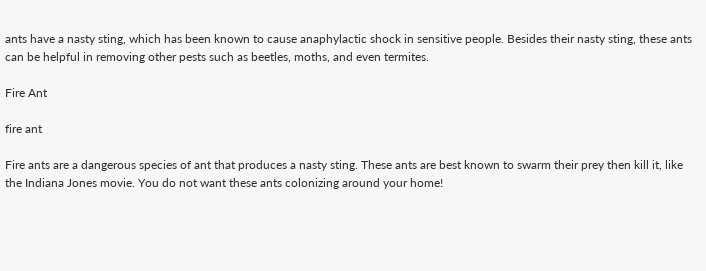ants have a nasty sting, which has been known to cause anaphylactic shock in sensitive people. Besides their nasty sting, these ants can be helpful in removing other pests such as beetles, moths, and even termites.

Fire Ant

fire ant

Fire ants are a dangerous species of ant that produces a nasty sting. These ants are best known to swarm their prey then kill it, like the Indiana Jones movie. You do not want these ants colonizing around your home!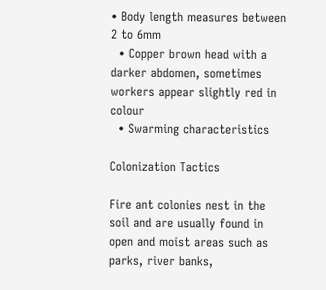• Body length measures between 2 to 6mm
  • Copper brown head with a darker abdomen, sometimes workers appear slightly red in colour
  • Swarming characteristics

Colonization Tactics

Fire ant colonies nest in the soil and are usually found in open and moist areas such as parks, river banks,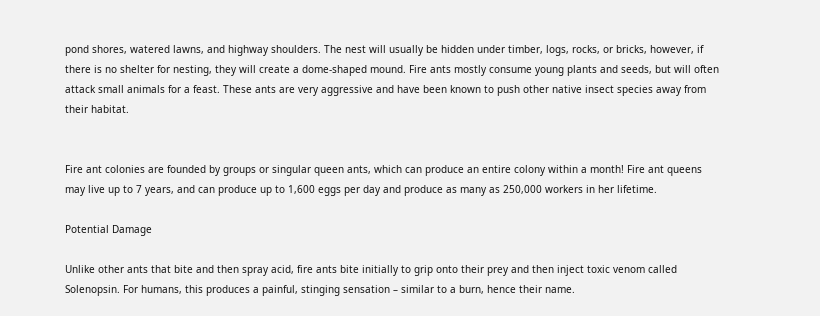pond shores, watered lawns, and highway shoulders. The nest will usually be hidden under timber, logs, rocks, or bricks, however, if there is no shelter for nesting, they will create a dome-shaped mound. Fire ants mostly consume young plants and seeds, but will often attack small animals for a feast. These ants are very aggressive and have been known to push other native insect species away from their habitat.


Fire ant colonies are founded by groups or singular queen ants, which can produce an entire colony within a month! Fire ant queens may live up to 7 years, and can produce up to 1,600 eggs per day and produce as many as 250,000 workers in her lifetime.

Potential Damage

Unlike other ants that bite and then spray acid, fire ants bite initially to grip onto their prey and then inject toxic venom called Solenopsin. For humans, this produces a painful, stinging sensation – similar to a burn, hence their name.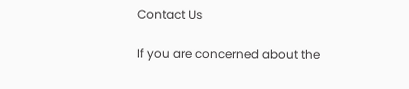Contact Us

If you are concerned about the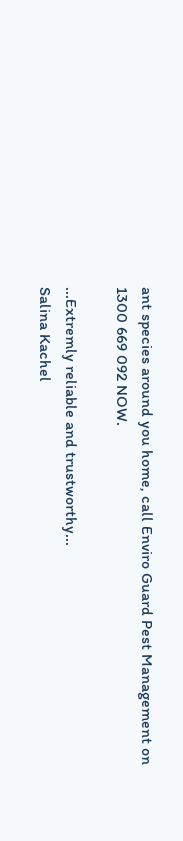ant species around you home, call Enviro Guard Pest Management on 1300 669 092 NOW.

...Extremly reliable and trustworthy...
Salina Kachel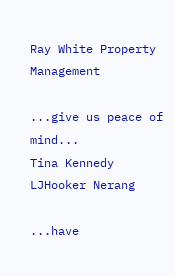Ray White Property Management

...give us peace of mind...
Tina Kennedy
LJHooker Nerang

...have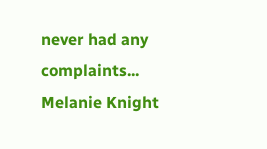never had any complaints...
Melanie Knight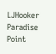LJHooker Paradise Point